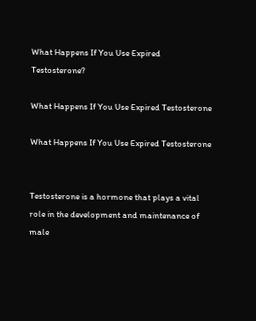What Happens If You Use Expired Testosterone?

What Happens If You Use Expired Testosterone

What Happens If You Use Expired Testosterone


Testosterone is a hormone that plays a vital role in the development and maintenance of male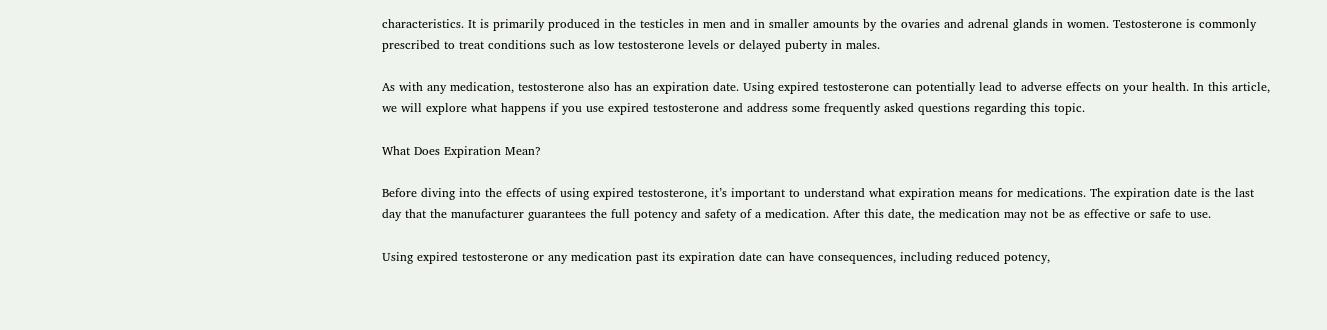characteristics. It is primarily produced in the testicles in men and in smaller amounts by the ovaries and adrenal glands in women. Testosterone is commonly prescribed to treat conditions such as low testosterone levels or delayed puberty in males.

As with any medication, testosterone also has an expiration date. Using expired testosterone can potentially lead to adverse effects on your health. In this article, we will explore what happens if you use expired testosterone and address some frequently asked questions regarding this topic.

What Does Expiration Mean?

Before diving into the effects of using expired testosterone, it’s important to understand what expiration means for medications. The expiration date is the last day that the manufacturer guarantees the full potency and safety of a medication. After this date, the medication may not be as effective or safe to use.

Using expired testosterone or any medication past its expiration date can have consequences, including reduced potency,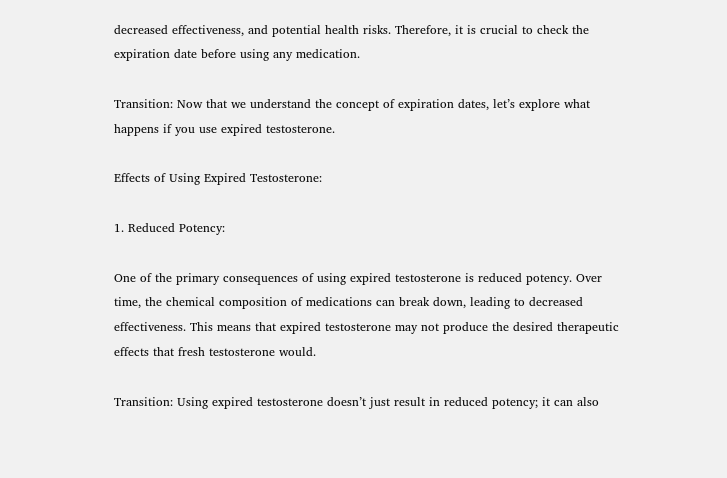decreased effectiveness, and potential health risks. Therefore, it is crucial to check the expiration date before using any medication.

Transition: Now that we understand the concept of expiration dates, let’s explore what happens if you use expired testosterone.

Effects of Using Expired Testosterone:

1. Reduced Potency:

One of the primary consequences of using expired testosterone is reduced potency. Over time, the chemical composition of medications can break down, leading to decreased effectiveness. This means that expired testosterone may not produce the desired therapeutic effects that fresh testosterone would.

Transition: Using expired testosterone doesn’t just result in reduced potency; it can also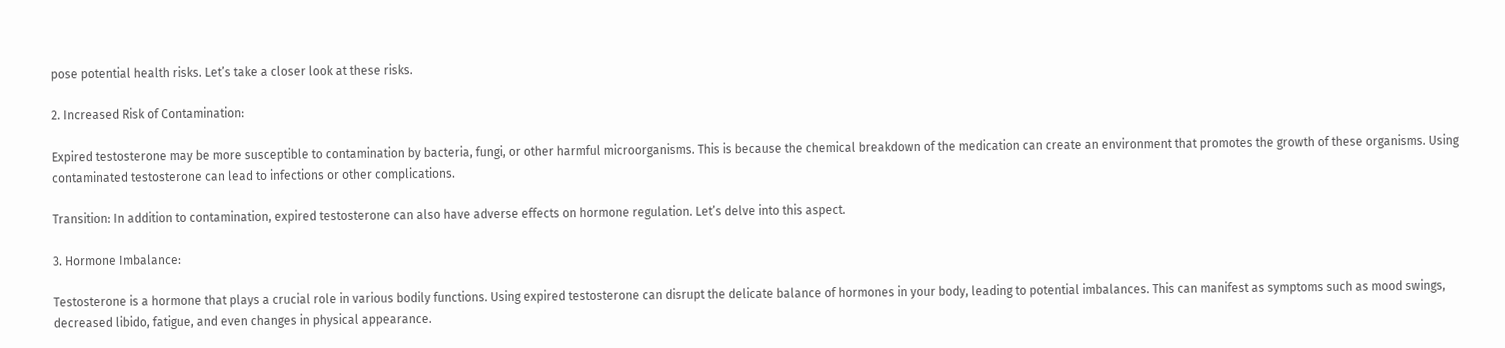pose potential health risks. Let’s take a closer look at these risks.

2. Increased Risk of Contamination:

Expired testosterone may be more susceptible to contamination by bacteria, fungi, or other harmful microorganisms. This is because the chemical breakdown of the medication can create an environment that promotes the growth of these organisms. Using contaminated testosterone can lead to infections or other complications.

Transition: In addition to contamination, expired testosterone can also have adverse effects on hormone regulation. Let’s delve into this aspect.

3. Hormone Imbalance:

Testosterone is a hormone that plays a crucial role in various bodily functions. Using expired testosterone can disrupt the delicate balance of hormones in your body, leading to potential imbalances. This can manifest as symptoms such as mood swings, decreased libido, fatigue, and even changes in physical appearance.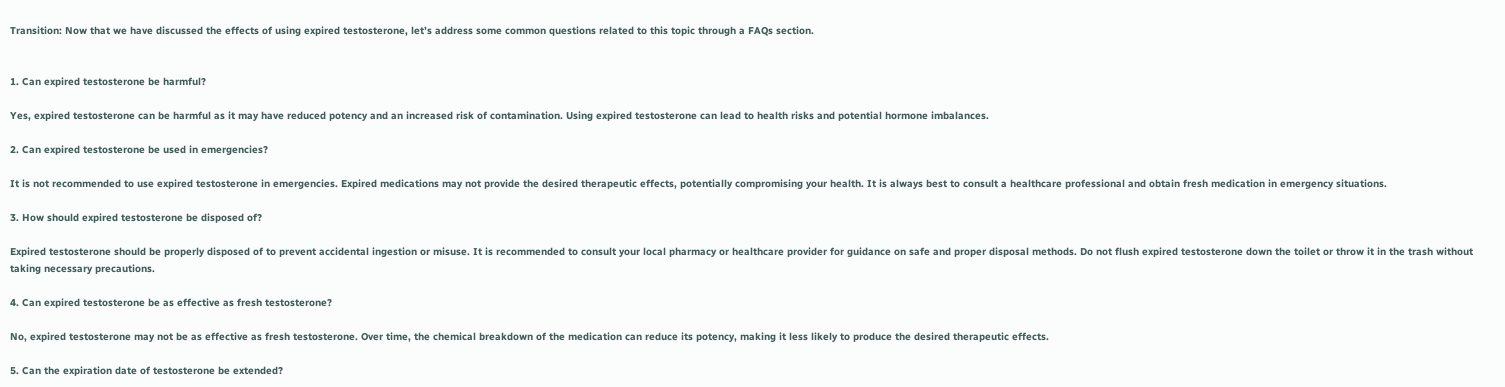Transition: Now that we have discussed the effects of using expired testosterone, let’s address some common questions related to this topic through a FAQs section.


1. Can expired testosterone be harmful?

Yes, expired testosterone can be harmful as it may have reduced potency and an increased risk of contamination. Using expired testosterone can lead to health risks and potential hormone imbalances.

2. Can expired testosterone be used in emergencies?

It is not recommended to use expired testosterone in emergencies. Expired medications may not provide the desired therapeutic effects, potentially compromising your health. It is always best to consult a healthcare professional and obtain fresh medication in emergency situations.

3. How should expired testosterone be disposed of?

Expired testosterone should be properly disposed of to prevent accidental ingestion or misuse. It is recommended to consult your local pharmacy or healthcare provider for guidance on safe and proper disposal methods. Do not flush expired testosterone down the toilet or throw it in the trash without taking necessary precautions.

4. Can expired testosterone be as effective as fresh testosterone?

No, expired testosterone may not be as effective as fresh testosterone. Over time, the chemical breakdown of the medication can reduce its potency, making it less likely to produce the desired therapeutic effects.

5. Can the expiration date of testosterone be extended?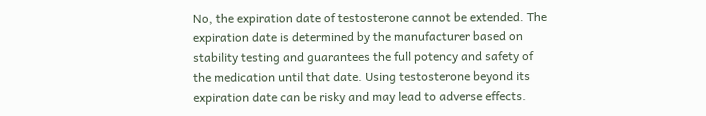No, the expiration date of testosterone cannot be extended. The expiration date is determined by the manufacturer based on stability testing and guarantees the full potency and safety of the medication until that date. Using testosterone beyond its expiration date can be risky and may lead to adverse effects.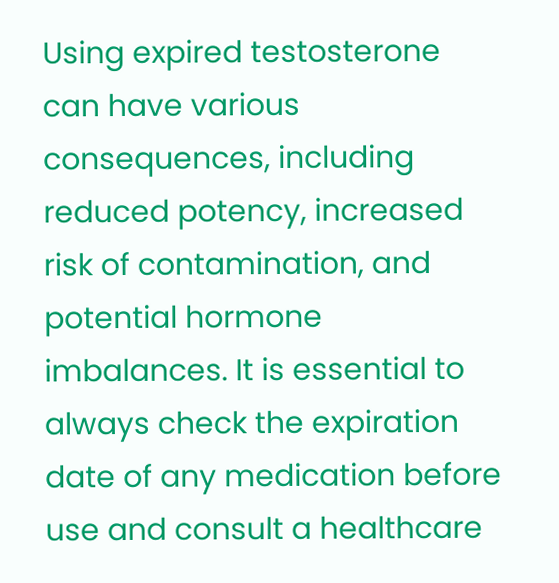Using expired testosterone can have various consequences, including reduced potency, increased risk of contamination, and potential hormone imbalances. It is essential to always check the expiration date of any medication before use and consult a healthcare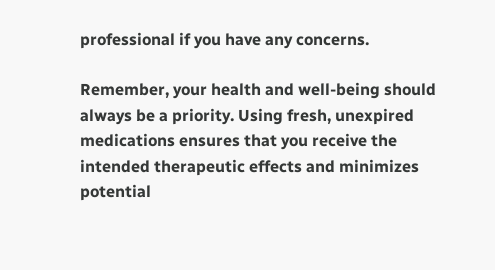professional if you have any concerns.

Remember, your health and well-being should always be a priority. Using fresh, unexpired medications ensures that you receive the intended therapeutic effects and minimizes potential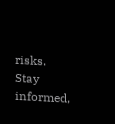risks. Stay informed,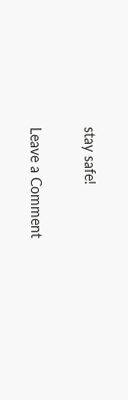stay safe!

Leave a Comment